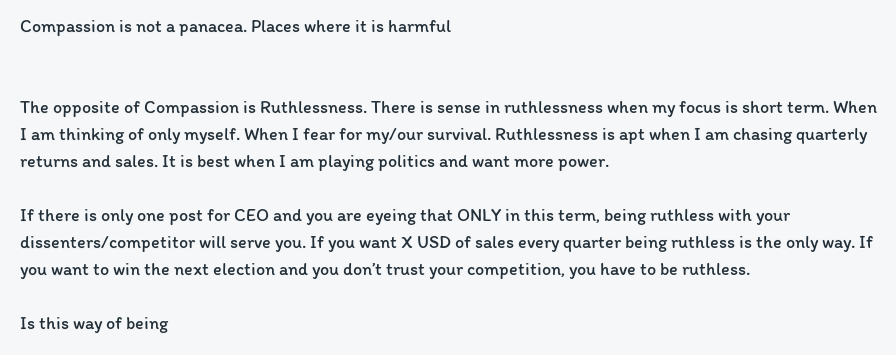Compassion is not a panacea. Places where it is harmful


The opposite of Compassion is Ruthlessness. There is sense in ruthlessness when my focus is short term. When I am thinking of only myself. When I fear for my/our survival. Ruthlessness is apt when I am chasing quarterly returns and sales. It is best when I am playing politics and want more power.

If there is only one post for CEO and you are eyeing that ONLY in this term, being ruthless with your dissenters/competitor will serve you. If you want X USD of sales every quarter being ruthless is the only way. If you want to win the next election and you don’t trust your competition, you have to be ruthless.

Is this way of being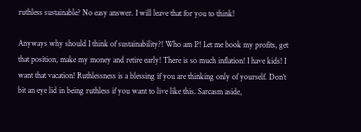ruthless sustainable? No easy answer. I will leave that for you to think!

Anyways why should I think of sustainability?! Who am I?! Let me book my profits, get that position, make my money and retire early! There is so much inflation! I have kids! I want that vacation! Ruthlessness is a blessing if you are thinking only of yourself. Don’t bit an eye lid in being ruthless if you want to live like this. Sarcasm aside,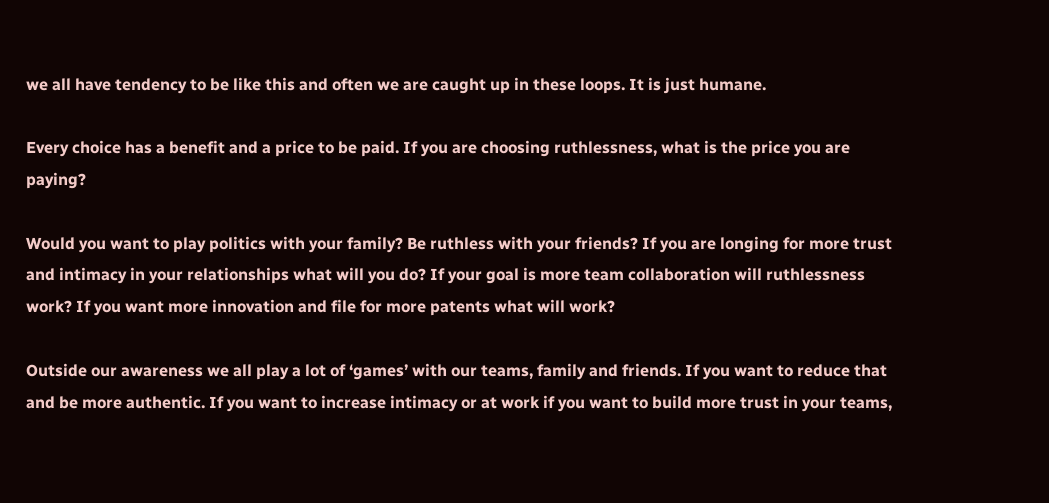we all have tendency to be like this and often we are caught up in these loops. It is just humane.

Every choice has a benefit and a price to be paid. If you are choosing ruthlessness, what is the price you are paying?

Would you want to play politics with your family? Be ruthless with your friends? If you are longing for more trust and intimacy in your relationships what will you do? If your goal is more team collaboration will ruthlessness work? If you want more innovation and file for more patents what will work?

Outside our awareness we all play a lot of ‘games’ with our teams, family and friends. If you want to reduce that and be more authentic. If you want to increase intimacy or at work if you want to build more trust in your teams,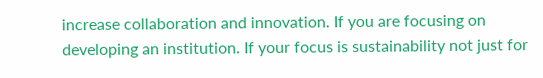increase collaboration and innovation. If you are focusing on developing an institution. If your focus is sustainability not just for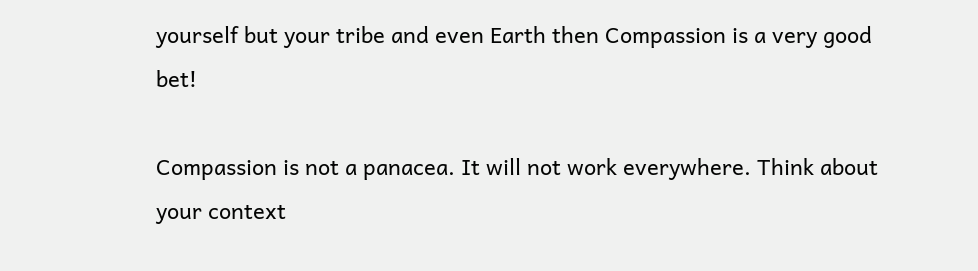yourself but your tribe and even Earth then Compassion is a very good bet!

Compassion is not a panacea. It will not work everywhere. Think about your context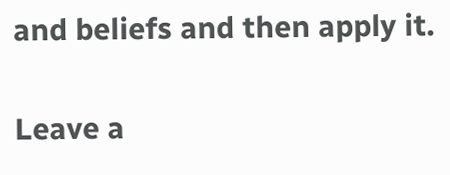and beliefs and then apply it.


Leave a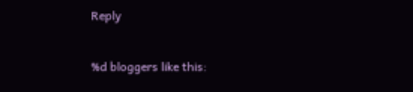Reply

%d bloggers like this: